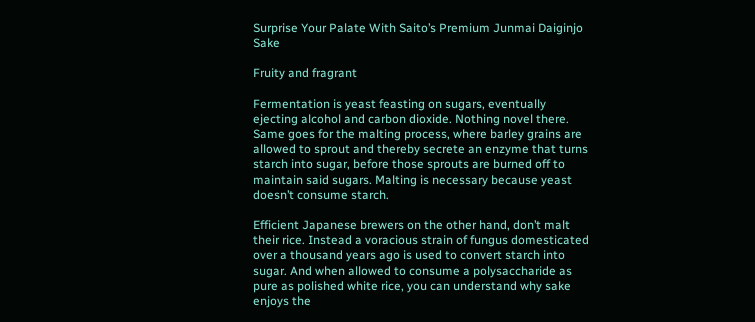Surprise Your Palate With Saito’s Premium Junmai Daiginjo Sake

Fruity and fragrant

Fermentation is yeast feasting on sugars, eventually ejecting alcohol and carbon dioxide. Nothing novel there. Same goes for the malting process, where barley grains are allowed to sprout and thereby secrete an enzyme that turns starch into sugar, before those sprouts are burned off to maintain said sugars. Malting is necessary because yeast doesn’t consume starch.

Efficient Japanese brewers on the other hand, don’t malt their rice. Instead a voracious strain of fungus domesticated over a thousand years ago is used to convert starch into sugar. And when allowed to consume a polysaccharide as pure as polished white rice, you can understand why sake enjoys the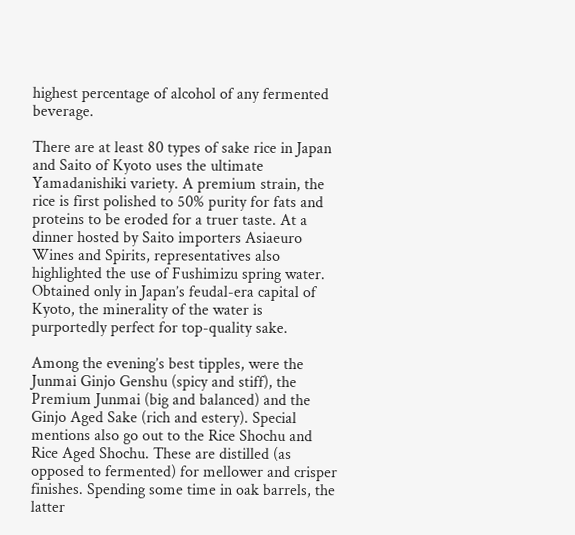highest percentage of alcohol of any fermented beverage.

There are at least 80 types of sake rice in Japan and Saito of Kyoto uses the ultimate Yamadanishiki variety. A premium strain, the rice is first polished to 50% purity for fats and proteins to be eroded for a truer taste. At a dinner hosted by Saito importers Asiaeuro Wines and Spirits, representatives also highlighted the use of Fushimizu spring water. Obtained only in Japan’s feudal-era capital of Kyoto, the minerality of the water is purportedly perfect for top-quality sake.

Among the evening’s best tipples, were the Junmai Ginjo Genshu (spicy and stiff), the Premium Junmai (big and balanced) and the Ginjo Aged Sake (rich and estery). Special mentions also go out to the Rice Shochu and Rice Aged Shochu. These are distilled (as opposed to fermented) for mellower and crisper finishes. Spending some time in oak barrels, the latter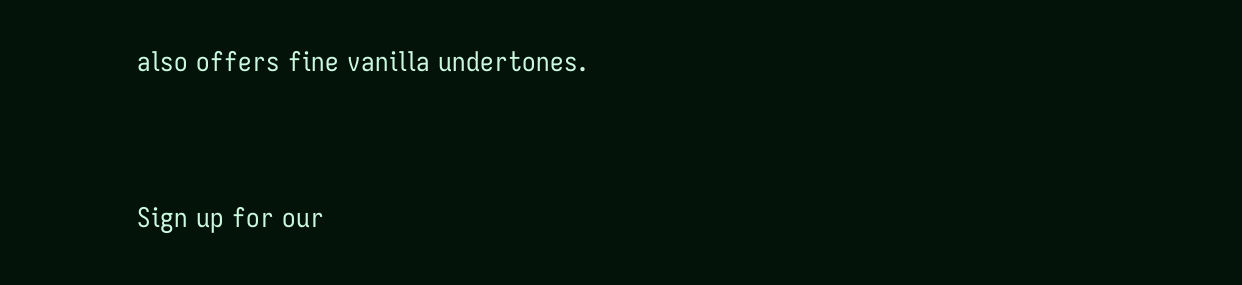also offers fine vanilla undertones.


Sign up for our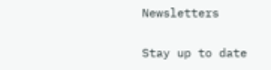Newsletters

Stay up to date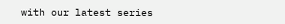with our latest series